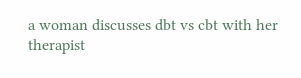a woman discusses dbt vs cbt with her therapist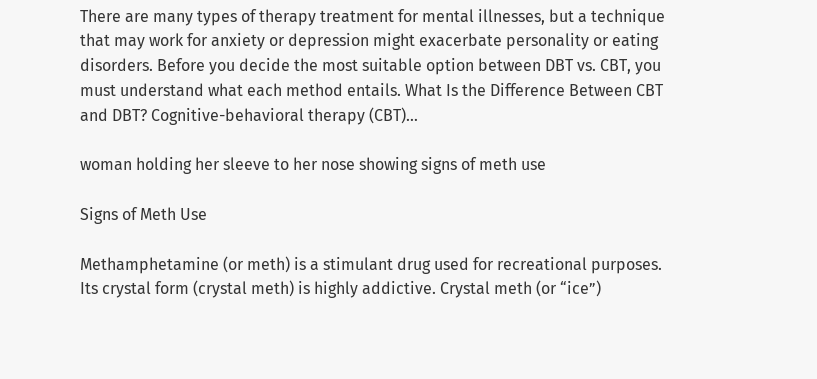There are many types of therapy treatment for mental illnesses, but a technique that may work for anxiety or depression might exacerbate personality or eating disorders. Before you decide the most suitable option between DBT vs. CBT, you must understand what each method entails. What Is the Difference Between CBT and DBT? Cognitive-behavioral therapy (CBT)…

woman holding her sleeve to her nose showing signs of meth use

Signs of Meth Use

Methamphetamine (or meth) is a stimulant drug used for recreational purposes. Its crystal form (crystal meth) is highly addictive. Crystal meth (or “ice”)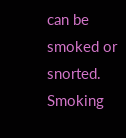can be smoked or snorted. Smoking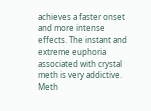achieves a faster onset and more intense effects. The instant and extreme euphoria associated with crystal meth is very addictive. Meth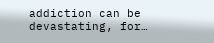addiction can be devastating, for…